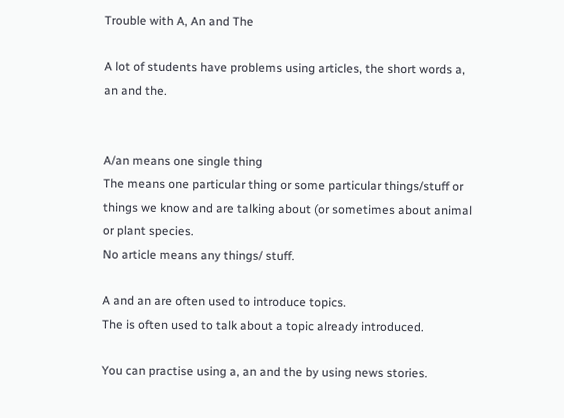Trouble with A, An and The

A lot of students have problems using articles, the short words a, an and the.


A/an means one single thing
The means one particular thing or some particular things/stuff or things we know and are talking about (or sometimes about animal or plant species.
No article means any things/ stuff.

A and an are often used to introduce topics.
The is often used to talk about a topic already introduced.

You can practise using a, an and the by using news stories.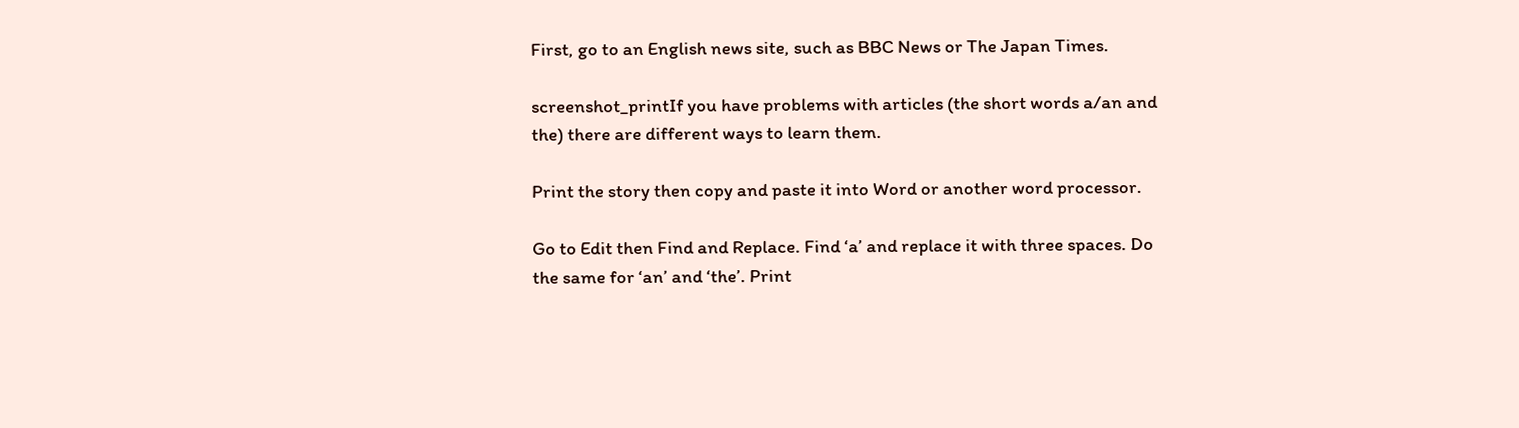First, go to an English news site, such as BBC News or The Japan Times.

screenshot_printIf you have problems with articles (the short words a/an and the) there are different ways to learn them.

Print the story then copy and paste it into Word or another word processor.

Go to Edit then Find and Replace. Find ‘a’ and replace it with three spaces. Do the same for ‘an’ and ‘the’. Print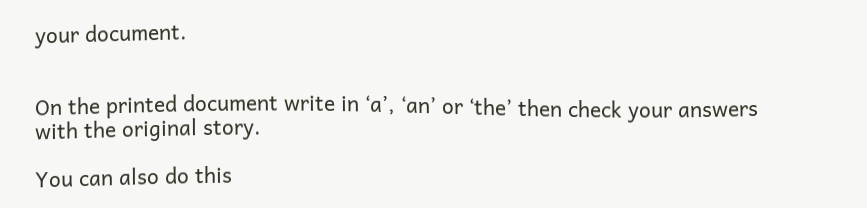your document.


On the printed document write in ‘a’, ‘an’ or ‘the’ then check your answers with the original story.

You can also do this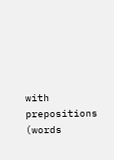with prepositions (words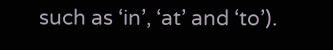such as ‘in’, ‘at’ and ‘to’).